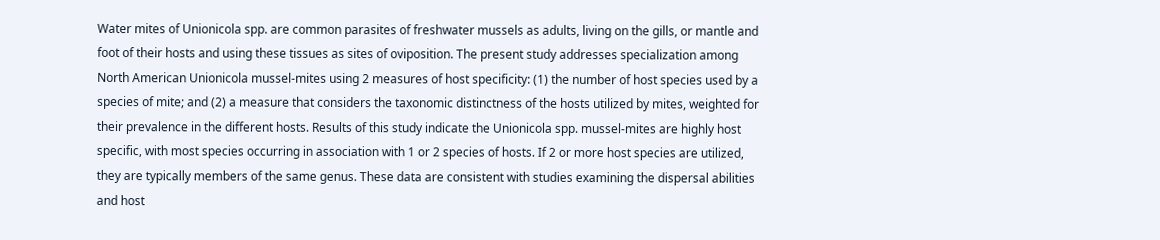Water mites of Unionicola spp. are common parasites of freshwater mussels as adults, living on the gills, or mantle and foot of their hosts and using these tissues as sites of oviposition. The present study addresses specialization among North American Unionicola mussel-mites using 2 measures of host specificity: (1) the number of host species used by a species of mite; and (2) a measure that considers the taxonomic distinctness of the hosts utilized by mites, weighted for their prevalence in the different hosts. Results of this study indicate the Unionicola spp. mussel-mites are highly host specific, with most species occurring in association with 1 or 2 species of hosts. If 2 or more host species are utilized, they are typically members of the same genus. These data are consistent with studies examining the dispersal abilities and host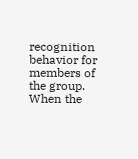recognition behavior for members of the group. When the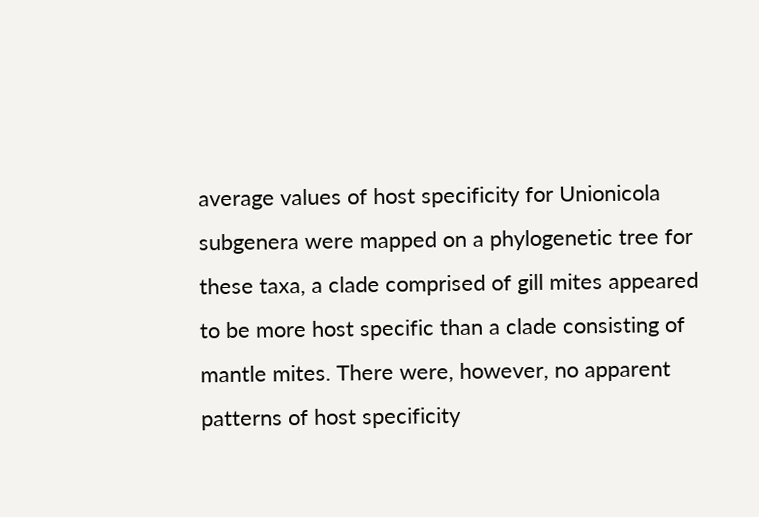average values of host specificity for Unionicola subgenera were mapped on a phylogenetic tree for these taxa, a clade comprised of gill mites appeared to be more host specific than a clade consisting of mantle mites. There were, however, no apparent patterns of host specificity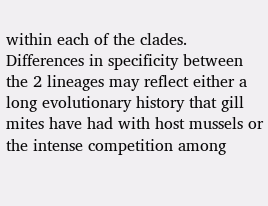within each of the clades. Differences in specificity between the 2 lineages may reflect either a long evolutionary history that gill mites have had with host mussels or the intense competition among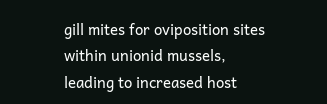gill mites for oviposition sites within unionid mussels, leading to increased host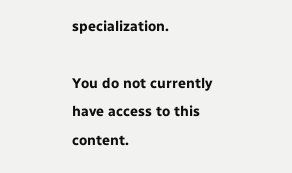specialization.

You do not currently have access to this content.